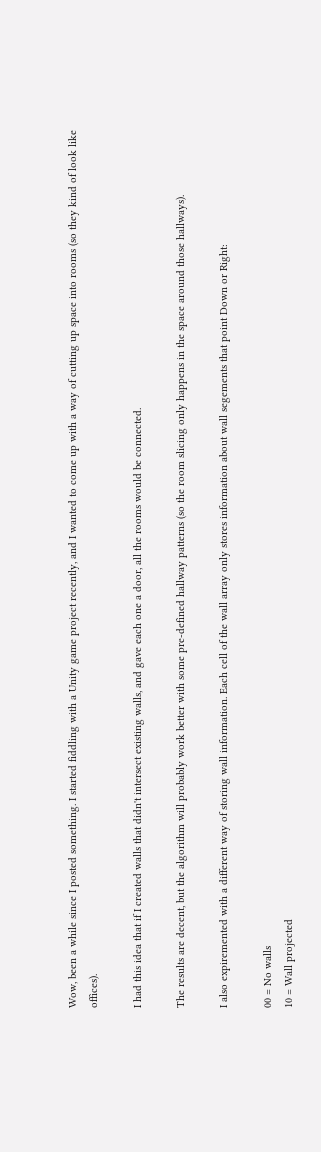Wow, been a while since I posted something. I started fiddling with a Unity game project recently, and I wanted to come up with a way of cutting up space into rooms (so they kind of look like offices).

I had this idea that if I created walls that didn't intersect existing walls, and gave each one a door, all the rooms would be connected.

The results are decent, but the algorithm will probably work better with some pre-defined hallway patterns (so the room slicing only happens in the space around those hallways).

I also expiremented with a different way of storing wall information. Each cell of the wall array only stores information about wall segements that point Down or Right:

00 = No walls
10 = Wall projected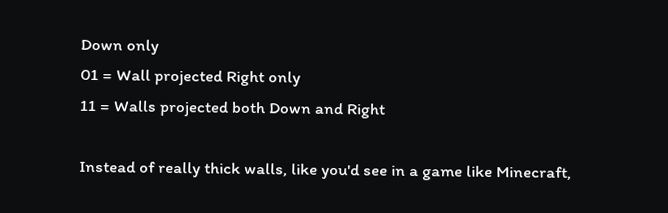Down only
01 = Wall projected Right only
11 = Walls projected both Down and Right

Instead of really thick walls, like you'd see in a game like Minecraft,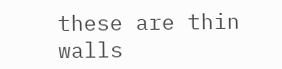these are thin walls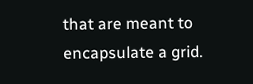that are meant to encapsulate a grid.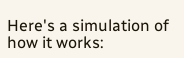Here's a simulation of how it works: